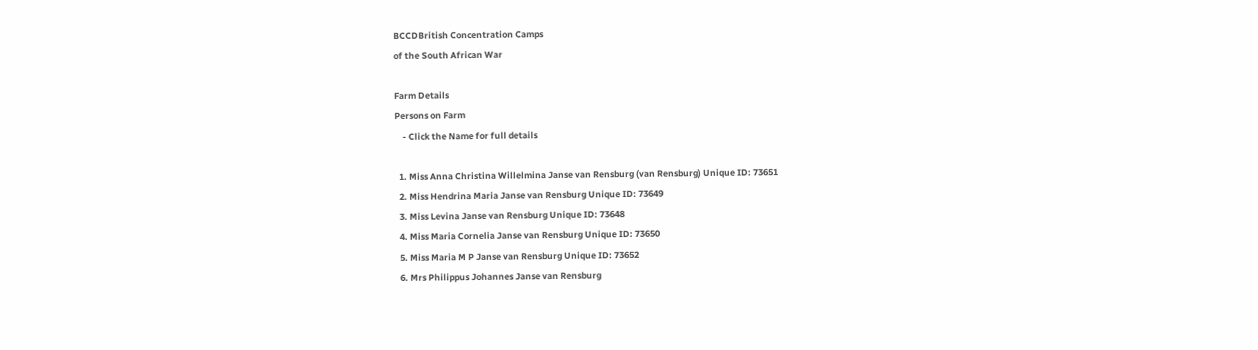BCCDBritish Concentration Camps
of the South African War

Farm Details
Persons on Farm
    - Click the Name for full details

  1. Miss Anna Christina Willelmina Janse van Rensburg (van Rensburg) Unique ID: 73651
  2. Miss Hendrina Maria Janse van Rensburg Unique ID: 73649
  3. Miss Levina Janse van Rensburg Unique ID: 73648
  4. Miss Maria Cornelia Janse van Rensburg Unique ID: 73650
  5. Miss Maria M P Janse van Rensburg Unique ID: 73652
  6. Mrs Philippus Johannes Janse van Rensburg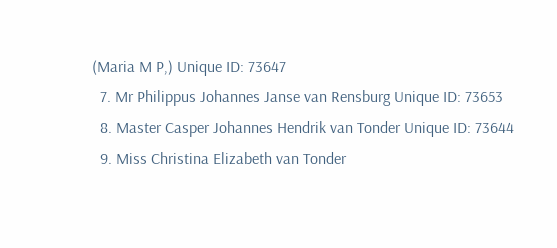(Maria M P,) Unique ID: 73647
  7. Mr Philippus Johannes Janse van Rensburg Unique ID: 73653
  8. Master Casper Johannes Hendrik van Tonder Unique ID: 73644
  9. Miss Christina Elizabeth van Tonder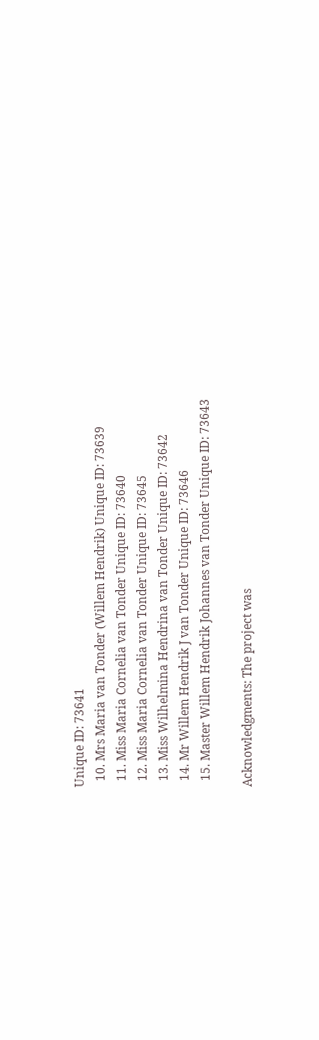Unique ID: 73641
  10. Mrs Maria van Tonder (Willem Hendrik) Unique ID: 73639
  11. Miss Maria Cornelia van Tonder Unique ID: 73640
  12. Miss Maria Cornelia van Tonder Unique ID: 73645
  13. Miss Wilhelmina Hendrina van Tonder Unique ID: 73642
  14. Mr Willem Hendrik J van Tonder Unique ID: 73646
  15. Master Willem Hendrik Johannes van Tonder Unique ID: 73643

Acknowledgments: The project was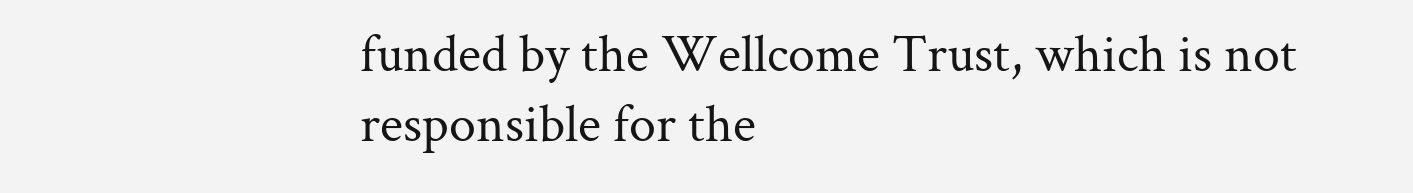funded by the Wellcome Trust, which is not responsible for the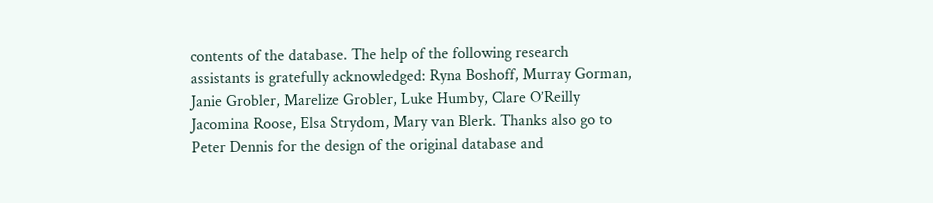contents of the database. The help of the following research assistants is gratefully acknowledged: Ryna Boshoff, Murray Gorman, Janie Grobler, Marelize Grobler, Luke Humby, Clare O’Reilly Jacomina Roose, Elsa Strydom, Mary van Blerk. Thanks also go to Peter Dennis for the design of the original database and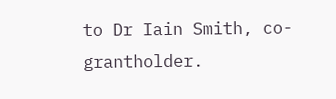to Dr Iain Smith, co-grantholder.